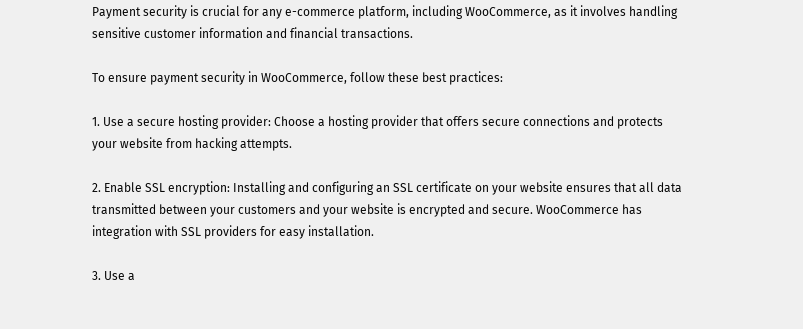Payment security is crucial for any e-commerce platform, including WooCommerce, as it involves handling sensitive customer information and financial transactions.

To ensure payment security in WooCommerce, follow these best practices:

1. Use a secure hosting provider: Choose a hosting provider that offers secure connections and protects your website from hacking attempts.

2. Enable SSL encryption: Installing and configuring an SSL certificate on your website ensures that all data transmitted between your customers and your website is encrypted and secure. WooCommerce has integration with SSL providers for easy installation.

3. Use a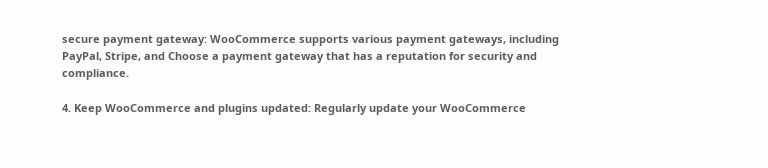secure payment gateway: WooCommerce supports various payment gateways, including PayPal, Stripe, and Choose a payment gateway that has a reputation for security and compliance.

4. Keep WooCommerce and plugins updated: Regularly update your WooCommerce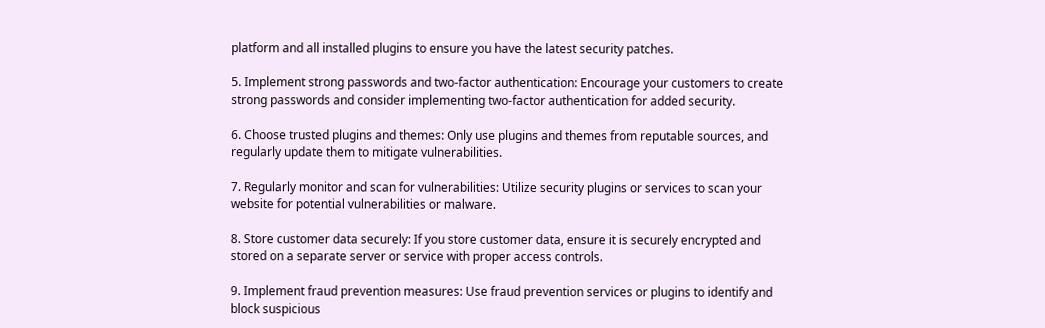platform and all installed plugins to ensure you have the latest security patches.

5. Implement strong passwords and two-factor authentication: Encourage your customers to create strong passwords and consider implementing two-factor authentication for added security.

6. Choose trusted plugins and themes: Only use plugins and themes from reputable sources, and regularly update them to mitigate vulnerabilities.

7. Regularly monitor and scan for vulnerabilities: Utilize security plugins or services to scan your website for potential vulnerabilities or malware.

8. Store customer data securely: If you store customer data, ensure it is securely encrypted and stored on a separate server or service with proper access controls.

9. Implement fraud prevention measures: Use fraud prevention services or plugins to identify and block suspicious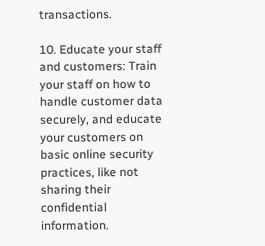transactions.

10. Educate your staff and customers: Train your staff on how to handle customer data securely, and educate your customers on basic online security practices, like not sharing their confidential information.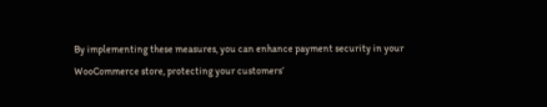By implementing these measures, you can enhance payment security in your WooCommerce store, protecting your customers’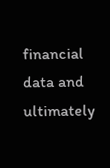financial data and ultimately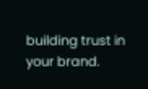building trust in your brand.